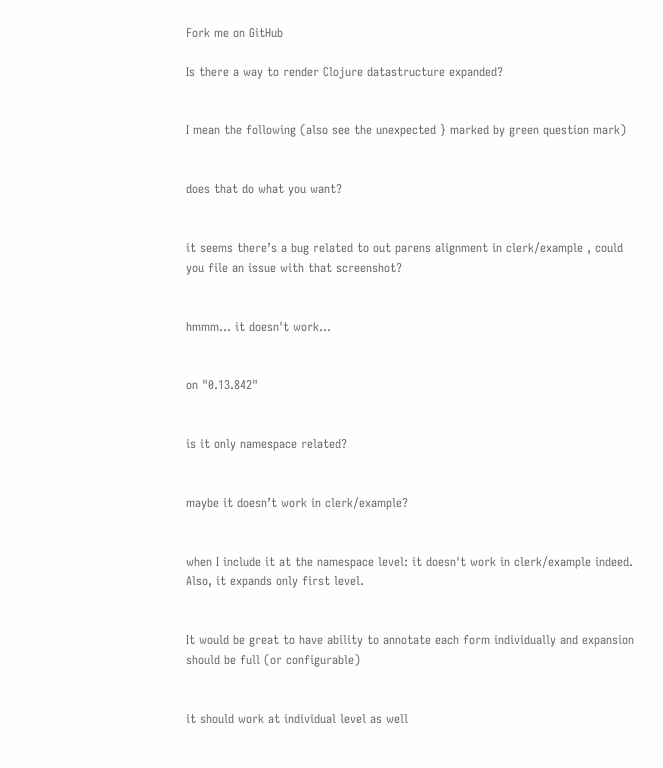Fork me on GitHub

Is there a way to render Clojure datastructure expanded?


I mean the following (also see the unexpected } marked by green question mark)


does that do what you want?


it seems there’s a bug related to out parens alignment in clerk/example , could you file an issue with that screenshot?


hmmm... it doesn't work...


on "0.13.842"


is it only namespace related?


maybe it doesn’t work in clerk/example?


when I include it at the namespace level: it doesn't work in clerk/example indeed. Also, it expands only first level.


It would be great to have ability to annotate each form individually and expansion should be full (or configurable)


it should work at individual level as well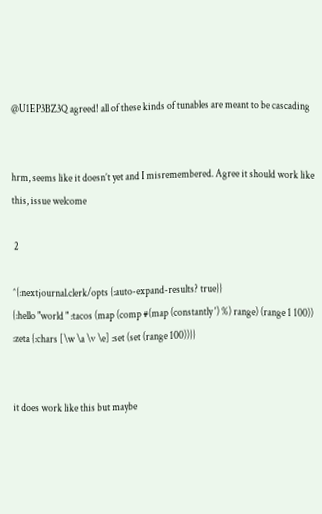@U1EP3BZ3Q agreed! all of these kinds of tunables are meant to be cascading


hrm, seems like it doesn’t yet and I misremembered. Agree it should work like this, issue welcome

 2

^{:nextjournal.clerk/opts {:auto-expand-results? true}}
{:hello "world " :tacos (map (comp #(map (constantly ') %) range) (range 1 100)) :zeta {:chars [\w \a \v \e] :set (set (range 100))}}


it does work like this but maybe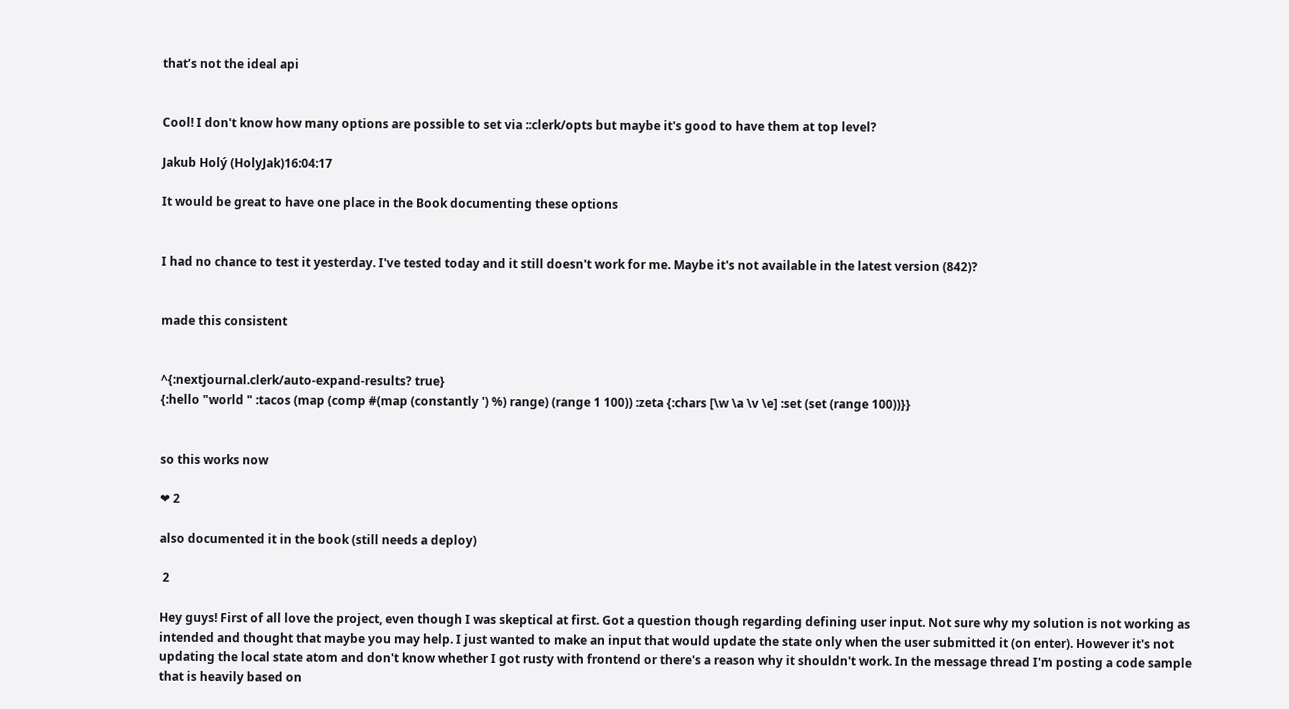that’s not the ideal api


Cool! I don't know how many options are possible to set via ::clerk/opts but maybe it's good to have them at top level?

Jakub Holý (HolyJak)16:04:17

It would be great to have one place in the Book documenting these options


I had no chance to test it yesterday. I've tested today and it still doesn't work for me. Maybe it's not available in the latest version (842)?


made this consistent


^{:nextjournal.clerk/auto-expand-results? true}
{:hello "world " :tacos (map (comp #(map (constantly ') %) range) (range 1 100)) :zeta {:chars [\w \a \v \e] :set (set (range 100))}}


so this works now

❤ 2

also documented it in the book (still needs a deploy)

 2

Hey guys! First of all love the project, even though I was skeptical at first. Got a question though regarding defining user input. Not sure why my solution is not working as intended and thought that maybe you may help. I just wanted to make an input that would update the state only when the user submitted it (on enter). However it's not updating the local state atom and don't know whether I got rusty with frontend or there's a reason why it shouldn't work. In the message thread I'm posting a code sample that is heavily based on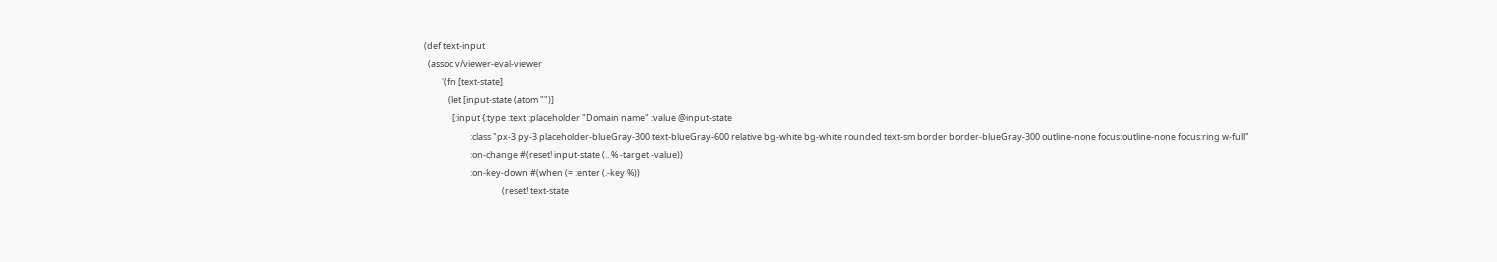(def text-input
  (assoc v/viewer-eval-viewer
         '(fn [text-state]
            (let [input-state (atom "")]
              [:input {:type :text :placeholder "Domain name" :value @input-state
                       :class "px-3 py-3 placeholder-blueGray-300 text-blueGray-600 relative bg-white bg-white rounded text-sm border border-blueGray-300 outline-none focus:outline-none focus:ring w-full"
                       :on-change #(reset! input-state (.. % -target -value))
                       :on-key-down #(when (= :enter (.-key %))
                                       (reset! text-state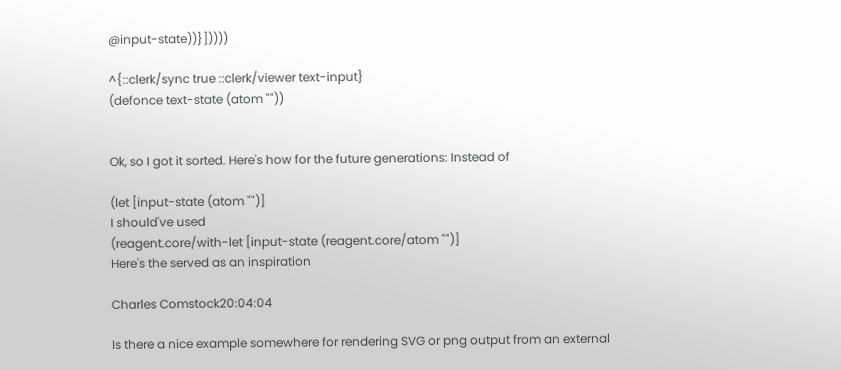@input-state))}]))))

^{::clerk/sync true ::clerk/viewer text-input}
(defonce text-state (atom ""))


Ok, so I got it sorted. Here's how for the future generations: Instead of

(let [input-state (atom "")]
I should've used
(reagent.core/with-let [input-state (reagent.core/atom "")]
Here's the served as an inspiration

Charles Comstock20:04:04

Is there a nice example somewhere for rendering SVG or png output from an external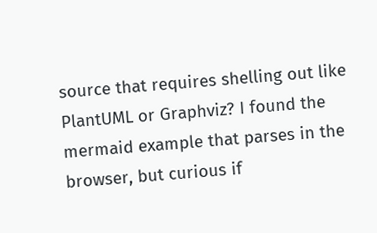source that requires shelling out like PlantUML or Graphviz? I found the mermaid example that parses in the browser, but curious if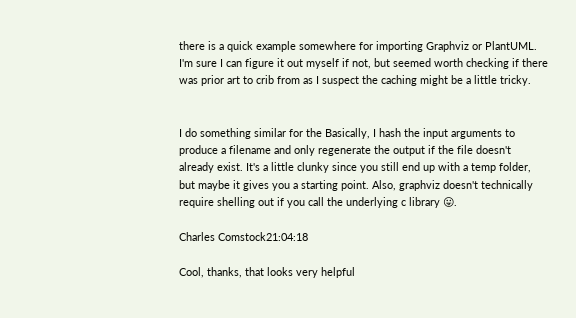there is a quick example somewhere for importing Graphviz or PlantUML. I'm sure I can figure it out myself if not, but seemed worth checking if there was prior art to crib from as I suspect the caching might be a little tricky.


I do something similar for the Basically, I hash the input arguments to produce a filename and only regenerate the output if the file doesn't already exist. It's a little clunky since you still end up with a temp folder, but maybe it gives you a starting point. Also, graphviz doesn't technically require shelling out if you call the underlying c library 😛.

Charles Comstock21:04:18

Cool, thanks, that looks very helpful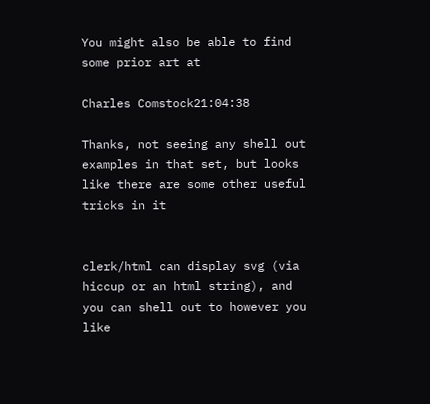You might also be able to find some prior art at

Charles Comstock21:04:38

Thanks, not seeing any shell out examples in that set, but looks like there are some other useful tricks in it


clerk/html can display svg (via hiccup or an html string), and you can shell out to however you like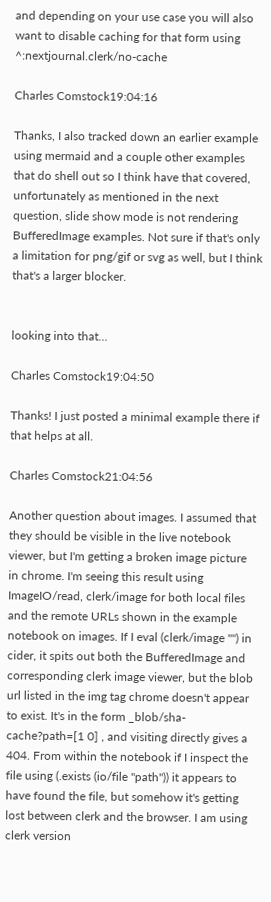and depending on your use case you will also want to disable caching for that form using ^:nextjournal.clerk/no-cache

Charles Comstock19:04:16

Thanks, I also tracked down an earlier example using mermaid and a couple other examples that do shell out so I think have that covered, unfortunately as mentioned in the next question, slide show mode is not rendering BufferedImage examples. Not sure if that's only a limitation for png/gif or svg as well, but I think that's a larger blocker.


looking into that…

Charles Comstock19:04:50

Thanks! I just posted a minimal example there if that helps at all.

Charles Comstock21:04:56

Another question about images. I assumed that they should be visible in the live notebook viewer, but I'm getting a broken image picture in chrome. I'm seeing this result using ImageIO/read, clerk/image for both local files and the remote URLs shown in the example notebook on images. If I eval (clerk/image "") in cider, it spits out both the BufferedImage and corresponding clerk image viewer, but the blob url listed in the img tag chrome doesn't appear to exist. It's in the form _blob/sha-cache?path=[1 0] , and visiting directly gives a 404. From within the notebook if I inspect the file using (.exists (io/file "path")) it appears to have found the file, but somehow it's getting lost between clerk and the browser. I am using clerk version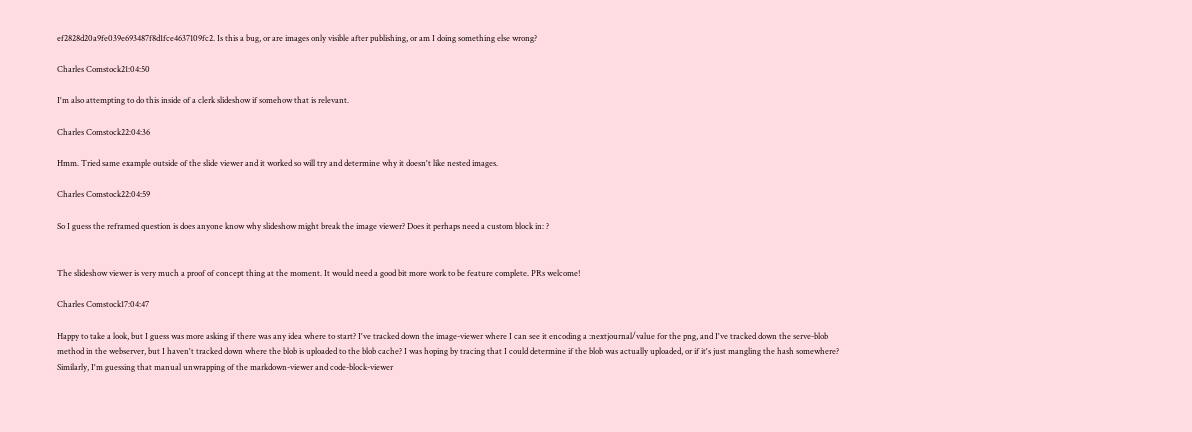ef2828d20a9fe039e693487f8d1fce4637109fc2. Is this a bug, or are images only visible after publishing, or am I doing something else wrong?

Charles Comstock21:04:50

I'm also attempting to do this inside of a clerk slideshow if somehow that is relevant.

Charles Comstock22:04:36

Hmm. Tried same example outside of the slide viewer and it worked so will try and determine why it doesn't like nested images.

Charles Comstock22:04:59

So I guess the reframed question is does anyone know why slideshow might break the image viewer? Does it perhaps need a custom block in: ?


The slideshow viewer is very much a proof of concept thing at the moment. It would need a good bit more work to be feature complete. PRs welcome!

Charles Comstock17:04:47

Happy to take a look, but I guess was more asking if there was any idea where to start? I've tracked down the image-viewer where I can see it encoding a :nextjournal/value for the png, and I've tracked down the serve-blob method in the webserver, but I haven't tracked down where the blob is uploaded to the blob cache? I was hoping by tracing that I could determine if the blob was actually uploaded, or if it's just mangling the hash somewhere? Similarly, I'm guessing that manual unwrapping of the markdown-viewer and code-block-viewer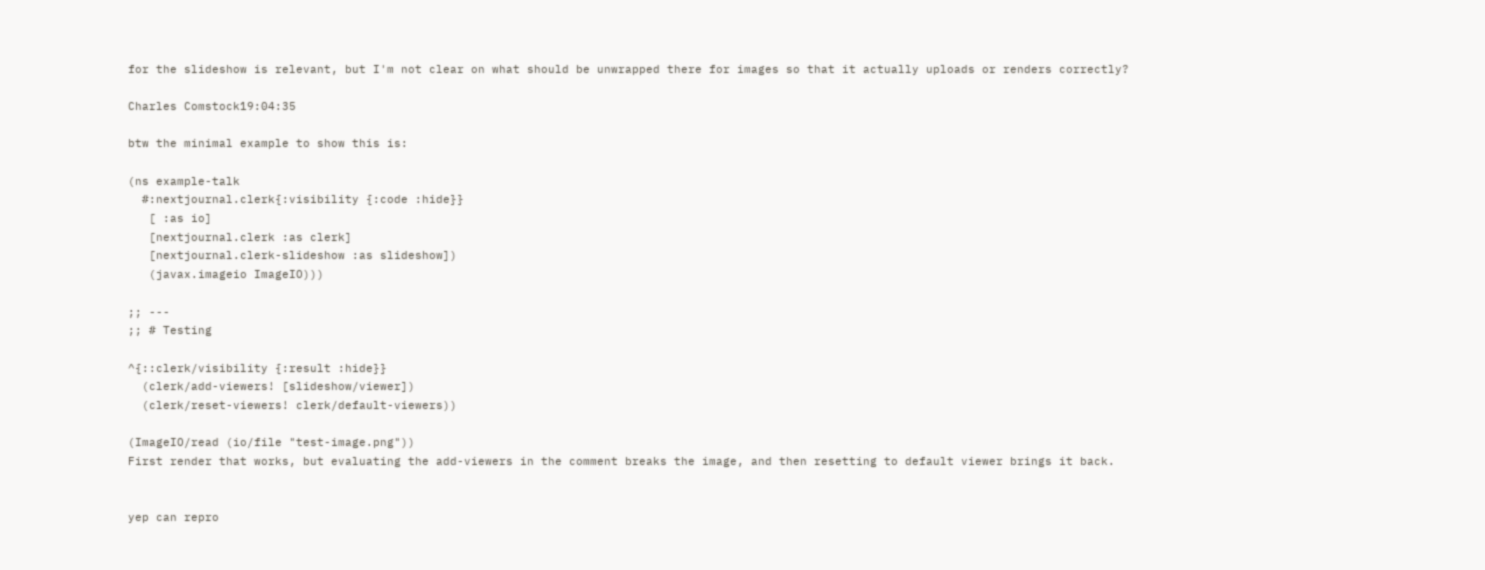for the slideshow is relevant, but I'm not clear on what should be unwrapped there for images so that it actually uploads or renders correctly?

Charles Comstock19:04:35

btw the minimal example to show this is:

(ns example-talk
  #:nextjournal.clerk{:visibility {:code :hide}}
   [ :as io]
   [nextjournal.clerk :as clerk]
   [nextjournal.clerk-slideshow :as slideshow])
   (javax.imageio ImageIO)))

;; ---
;; # Testing

^{::clerk/visibility {:result :hide}}
  (clerk/add-viewers! [slideshow/viewer])
  (clerk/reset-viewers! clerk/default-viewers))

(ImageIO/read (io/file "test-image.png"))
First render that works, but evaluating the add-viewers in the comment breaks the image, and then resetting to default viewer brings it back.


yep can repro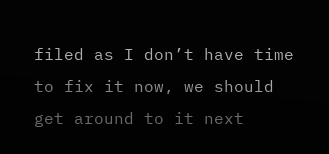filed as I don’t have time to fix it now, we should get around to it next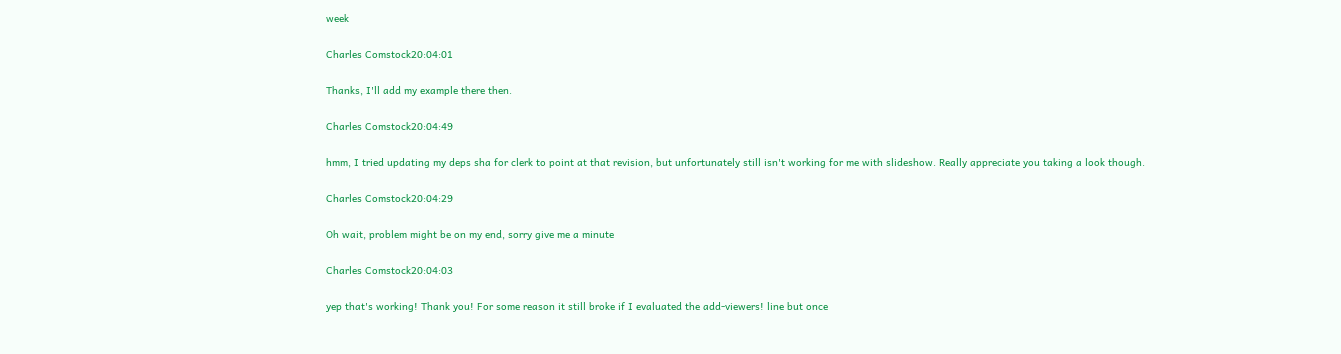week

Charles Comstock20:04:01

Thanks, I'll add my example there then.

Charles Comstock20:04:49

hmm, I tried updating my deps sha for clerk to point at that revision, but unfortunately still isn't working for me with slideshow. Really appreciate you taking a look though.

Charles Comstock20:04:29

Oh wait, problem might be on my end, sorry give me a minute

Charles Comstock20:04:03

yep that's working! Thank you! For some reason it still broke if I evaluated the add-viewers! line but once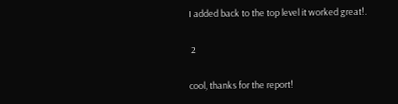I added back to the top level it worked great!.

 2

cool, thanks for the report!